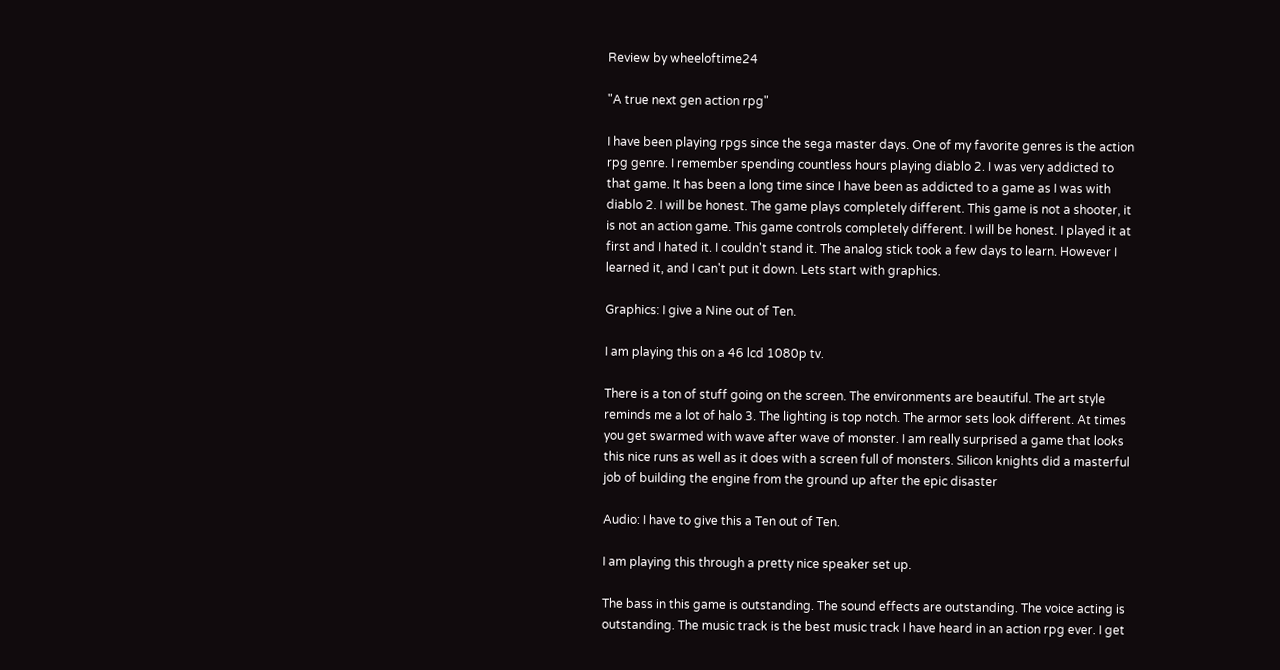Review by wheeloftime24

"A true next gen action rpg"

I have been playing rpgs since the sega master days. One of my favorite genres is the action rpg genre. I remember spending countless hours playing diablo 2. I was very addicted to that game. It has been a long time since I have been as addicted to a game as I was with diablo 2. I will be honest. The game plays completely different. This game is not a shooter, it is not an action game. This game controls completely different. I will be honest. I played it at first and I hated it. I couldn't stand it. The analog stick took a few days to learn. However I learned it, and I can't put it down. Lets start with graphics.

Graphics: I give a Nine out of Ten.

I am playing this on a 46 lcd 1080p tv.

There is a ton of stuff going on the screen. The environments are beautiful. The art style reminds me a lot of halo 3. The lighting is top notch. The armor sets look different. At times you get swarmed with wave after wave of monster. I am really surprised a game that looks this nice runs as well as it does with a screen full of monsters. Silicon knights did a masterful job of building the engine from the ground up after the epic disaster

Audio: I have to give this a Ten out of Ten.

I am playing this through a pretty nice speaker set up.

The bass in this game is outstanding. The sound effects are outstanding. The voice acting is outstanding. The music track is the best music track I have heard in an action rpg ever. I get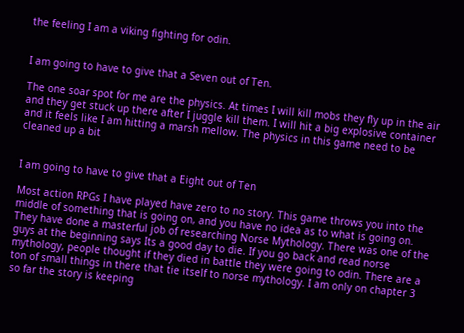the feeling I am a viking fighting for odin.


I am going to have to give that a Seven out of Ten.

The one soar spot for me are the physics. At times I will kill mobs they fly up in the air and they get stuck up there after I juggle kill them. I will hit a big explosive container and it feels like I am hitting a marsh mellow. The physics in this game need to be cleaned up a bit


I am going to have to give that a Eight out of Ten

Most action RPGs I have played have zero to no story. This game throws you into the middle of something that is going on, and you have no idea as to what is going on. They have done a masterful job of researching Norse Mythology. There was one of the guys at the beginning says Its a good day to die. If you go back and read norse mythology, people thought if they died in battle they were going to odin. There are a ton of small things in there that tie itself to norse mythology. I am only on chapter 3 so far the story is keeping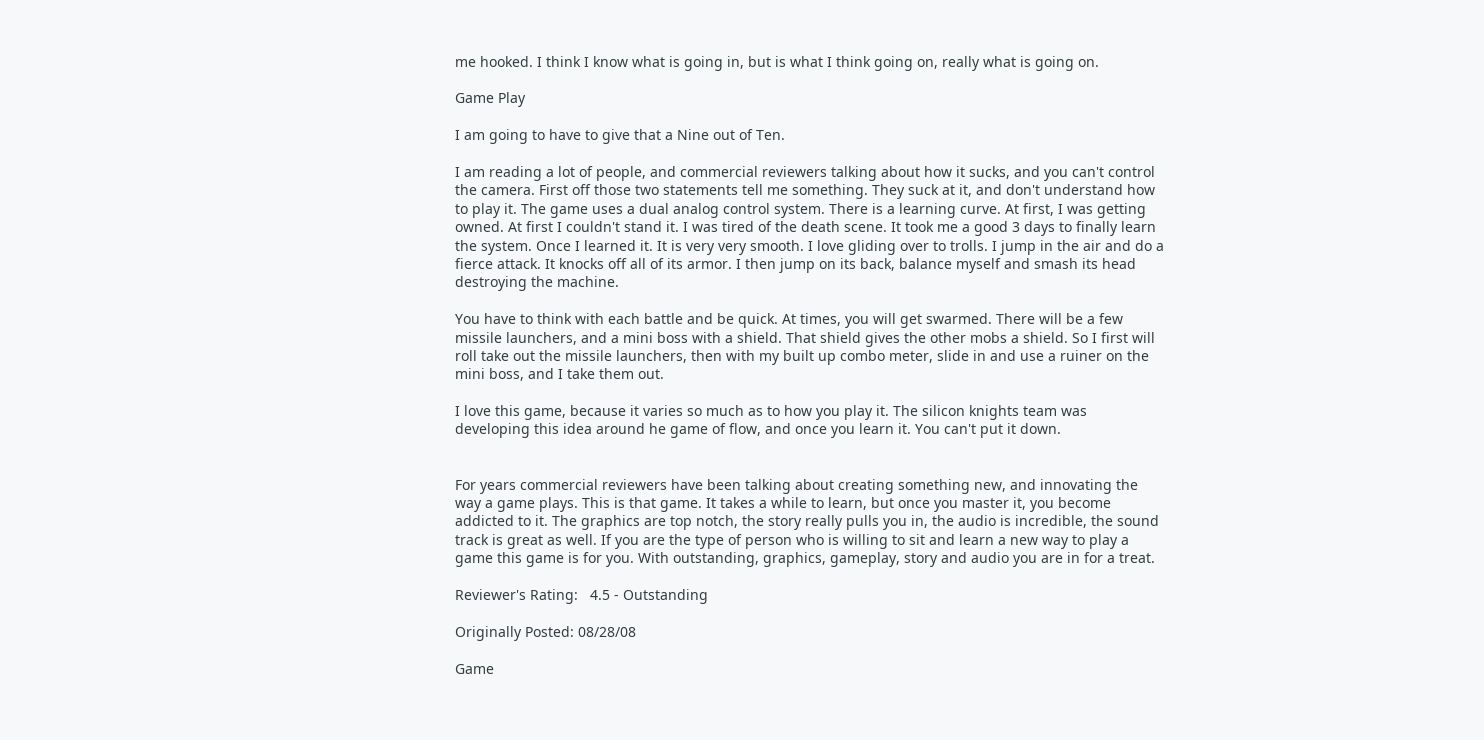me hooked. I think I know what is going in, but is what I think going on, really what is going on.

Game Play

I am going to have to give that a Nine out of Ten.

I am reading a lot of people, and commercial reviewers talking about how it sucks, and you can't control the camera. First off those two statements tell me something. They suck at it, and don't understand how to play it. The game uses a dual analog control system. There is a learning curve. At first, I was getting owned. At first I couldn't stand it. I was tired of the death scene. It took me a good 3 days to finally learn the system. Once I learned it. It is very very smooth. I love gliding over to trolls. I jump in the air and do a fierce attack. It knocks off all of its armor. I then jump on its back, balance myself and smash its head destroying the machine.

You have to think with each battle and be quick. At times, you will get swarmed. There will be a few missile launchers, and a mini boss with a shield. That shield gives the other mobs a shield. So I first will roll take out the missile launchers, then with my built up combo meter, slide in and use a ruiner on the mini boss, and I take them out.

I love this game, because it varies so much as to how you play it. The silicon knights team was developing this idea around he game of flow, and once you learn it. You can't put it down.


For years commercial reviewers have been talking about creating something new, and innovating the way a game plays. This is that game. It takes a while to learn, but once you master it, you become addicted to it. The graphics are top notch, the story really pulls you in, the audio is incredible, the sound track is great as well. If you are the type of person who is willing to sit and learn a new way to play a game this game is for you. With outstanding, graphics, gameplay, story and audio you are in for a treat.

Reviewer's Rating:   4.5 - Outstanding

Originally Posted: 08/28/08

Game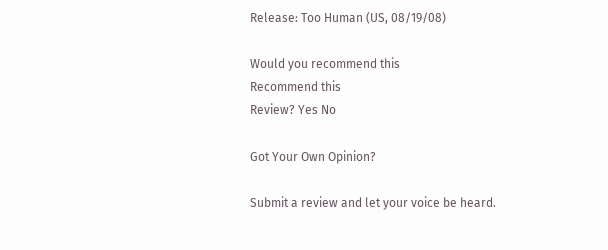Release: Too Human (US, 08/19/08)

Would you recommend this
Recommend this
Review? Yes No

Got Your Own Opinion?

Submit a review and let your voice be heard.